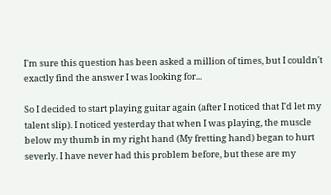I'm sure this question has been asked a million of times, but I couldn't exactly find the answer I was looking for...

So I decided to start playing guitar again (after I noticed that I'd let my talent slip). I noticed yesterday that when I was playing, the muscle below my thumb in my right hand (My fretting hand) began to hurt severly. I have never had this problem before, but these are my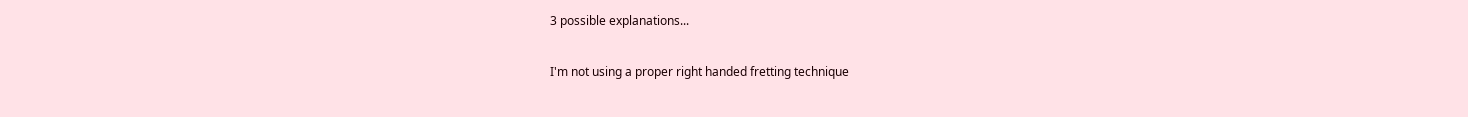3 possible explanations...

I'm not using a proper right handed fretting technique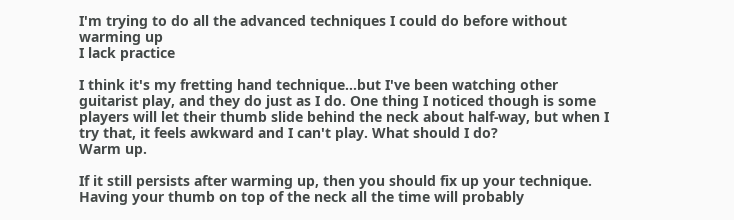I'm trying to do all the advanced techniques I could do before without warming up
I lack practice

I think it's my fretting hand technique...but I've been watching other guitarist play, and they do just as I do. One thing I noticed though is some players will let their thumb slide behind the neck about half-way, but when I try that, it feels awkward and I can't play. What should I do?
Warm up.

If it still persists after warming up, then you should fix up your technique. Having your thumb on top of the neck all the time will probably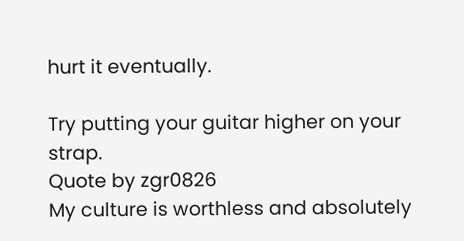hurt it eventually.

Try putting your guitar higher on your strap.
Quote by zgr0826
My culture is worthless and absolutely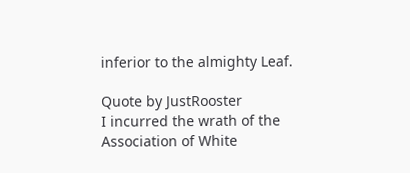inferior to the almighty Leaf.

Quote by JustRooster
I incurred the wrath of the Association of White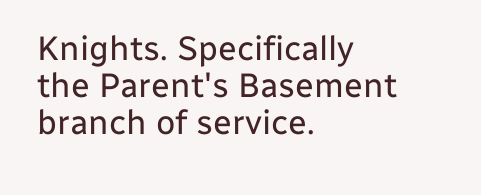Knights. Specifically the Parent's Basement branch of service.